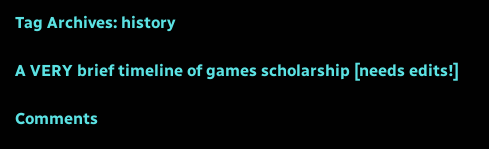Tag Archives: history

A VERY brief timeline of games scholarship [needs edits!]

Comments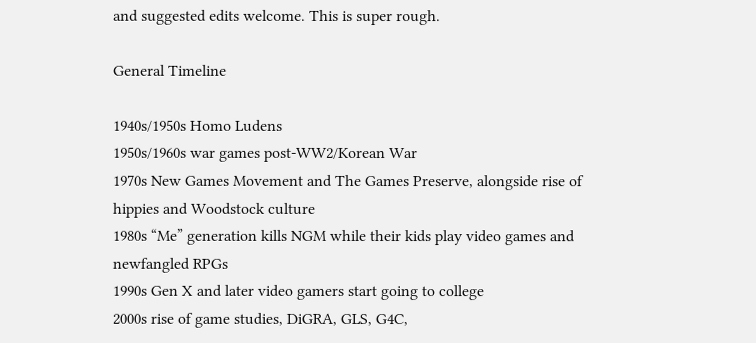and suggested edits welcome. This is super rough.

General Timeline

1940s/1950s Homo Ludens
1950s/1960s war games post-WW2/Korean War
1970s New Games Movement and The Games Preserve, alongside rise of hippies and Woodstock culture
1980s “Me” generation kills NGM while their kids play video games and newfangled RPGs
1990s Gen X and later video gamers start going to college
2000s rise of game studies, DiGRA, GLS, G4C,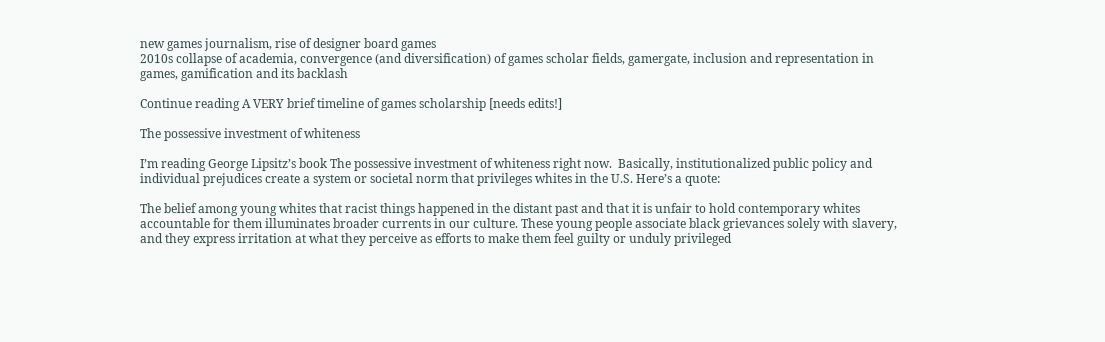new games journalism, rise of designer board games
2010s collapse of academia, convergence (and diversification) of games scholar fields, gamergate, inclusion and representation in games, gamification and its backlash

Continue reading A VERY brief timeline of games scholarship [needs edits!]

The possessive investment of whiteness

I’m reading George Lipsitz’s book The possessive investment of whiteness right now.  Basically, institutionalized public policy and individual prejudices create a system or societal norm that privileges whites in the U.S. Here’s a quote:

The belief among young whites that racist things happened in the distant past and that it is unfair to hold contemporary whites accountable for them illuminates broader currents in our culture. These young people associate black grievances solely with slavery, and they express irritation at what they perceive as efforts to make them feel guilty or unduly privileged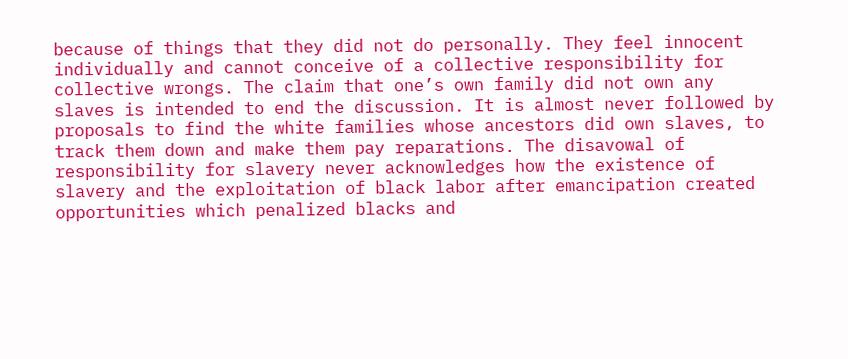because of things that they did not do personally. They feel innocent individually and cannot conceive of a collective responsibility for collective wrongs. The claim that one’s own family did not own any slaves is intended to end the discussion. It is almost never followed by proposals to find the white families whose ancestors did own slaves, to track them down and make them pay reparations. The disavowal of responsibility for slavery never acknowledges how the existence of slavery and the exploitation of black labor after emancipation created opportunities which penalized blacks and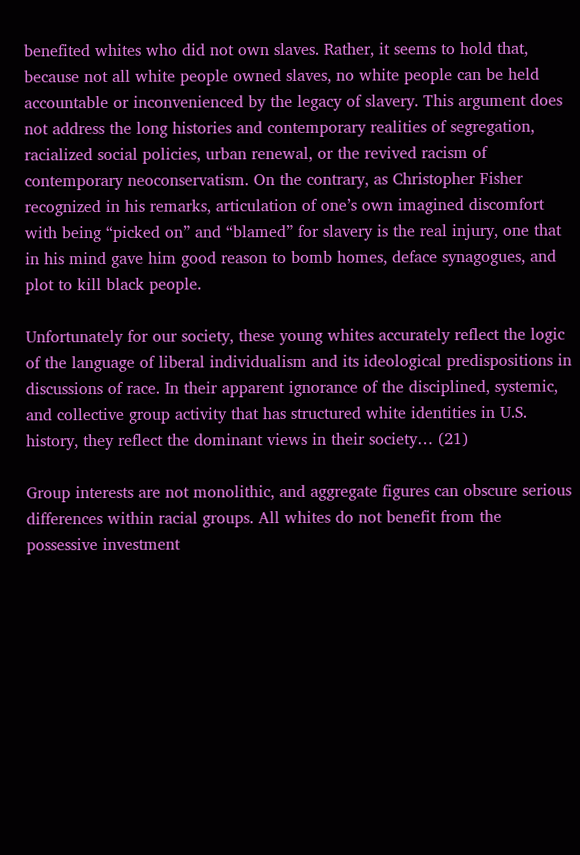benefited whites who did not own slaves. Rather, it seems to hold that, because not all white people owned slaves, no white people can be held accountable or inconvenienced by the legacy of slavery. This argument does not address the long histories and contemporary realities of segregation, racialized social policies, urban renewal, or the revived racism of contemporary neoconservatism. On the contrary, as Christopher Fisher recognized in his remarks, articulation of one’s own imagined discomfort with being “picked on” and “blamed” for slavery is the real injury, one that in his mind gave him good reason to bomb homes, deface synagogues, and plot to kill black people.

Unfortunately for our society, these young whites accurately reflect the logic of the language of liberal individualism and its ideological predispositions in discussions of race. In their apparent ignorance of the disciplined, systemic, and collective group activity that has structured white identities in U.S. history, they reflect the dominant views in their society… (21)

Group interests are not monolithic, and aggregate figures can obscure serious differences within racial groups. All whites do not benefit from the possessive investment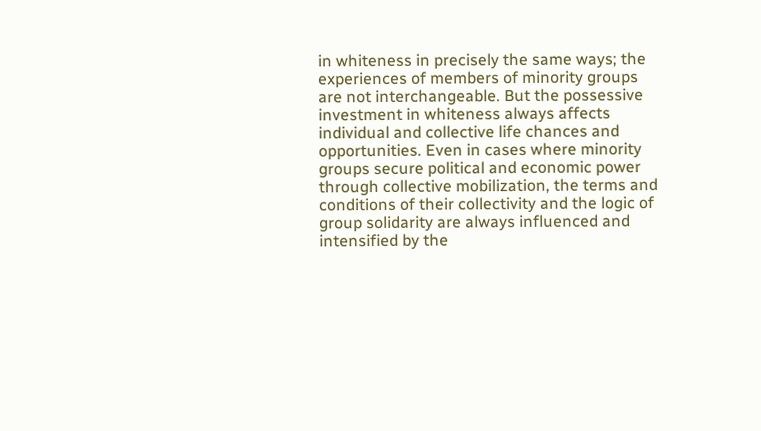in whiteness in precisely the same ways; the experiences of members of minority groups are not interchangeable. But the possessive investment in whiteness always affects individual and collective life chances and opportunities. Even in cases where minority groups secure political and economic power through collective mobilization, the terms and conditions of their collectivity and the logic of group solidarity are always influenced and intensified by the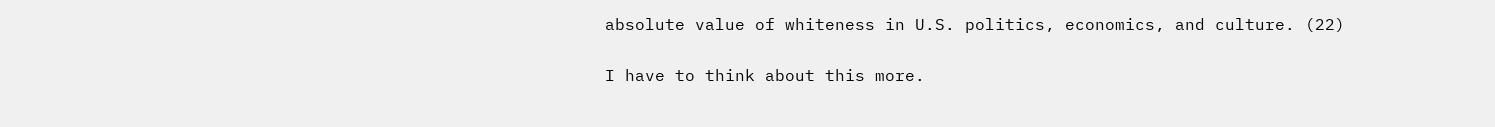absolute value of whiteness in U.S. politics, economics, and culture. (22)

I have to think about this more.